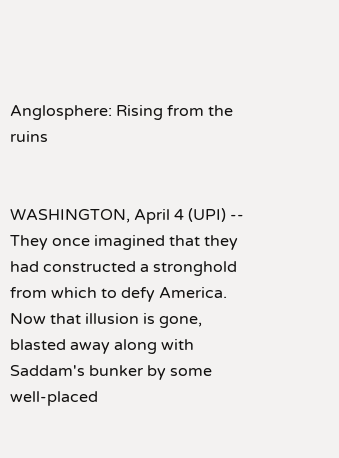Anglosphere: Rising from the ruins


WASHINGTON, April 4 (UPI) -- They once imagined that they had constructed a stronghold from which to defy America. Now that illusion is gone, blasted away along with Saddam's bunker by some well-placed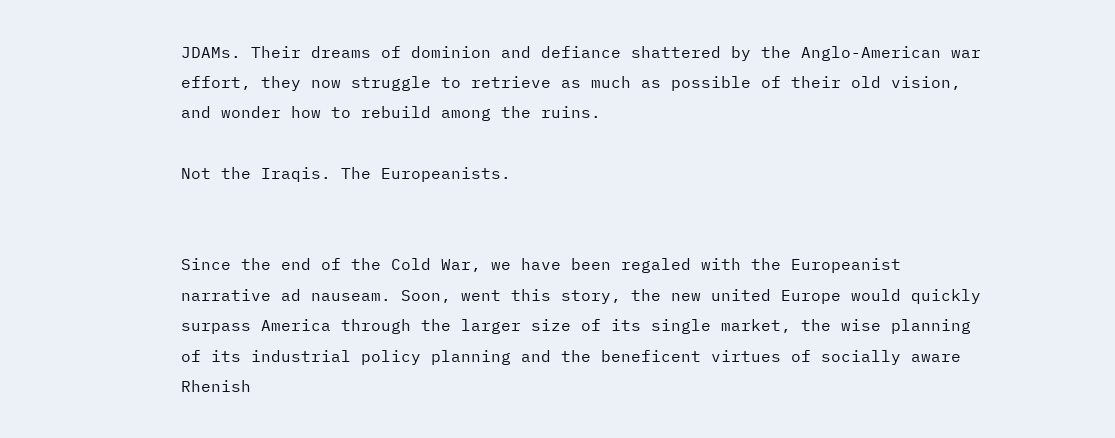JDAMs. Their dreams of dominion and defiance shattered by the Anglo-American war effort, they now struggle to retrieve as much as possible of their old vision, and wonder how to rebuild among the ruins.

Not the Iraqis. The Europeanists.


Since the end of the Cold War, we have been regaled with the Europeanist narrative ad nauseam. Soon, went this story, the new united Europe would quickly surpass America through the larger size of its single market, the wise planning of its industrial policy planning and the beneficent virtues of socially aware Rhenish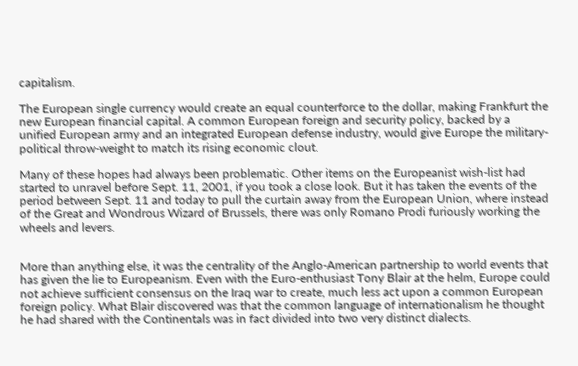capitalism.

The European single currency would create an equal counterforce to the dollar, making Frankfurt the new European financial capital. A common European foreign and security policy, backed by a unified European army and an integrated European defense industry, would give Europe the military-political throw-weight to match its rising economic clout.

Many of these hopes had always been problematic. Other items on the Europeanist wish-list had started to unravel before Sept. 11, 2001, if you took a close look. But it has taken the events of the period between Sept. 11 and today to pull the curtain away from the European Union, where instead of the Great and Wondrous Wizard of Brussels, there was only Romano Prodi furiously working the wheels and levers.


More than anything else, it was the centrality of the Anglo-American partnership to world events that has given the lie to Europeanism. Even with the Euro-enthusiast Tony Blair at the helm, Europe could not achieve sufficient consensus on the Iraq war to create, much less act upon a common European foreign policy. What Blair discovered was that the common language of internationalism he thought he had shared with the Continentals was in fact divided into two very distinct dialects.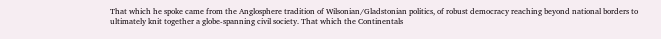That which he spoke came from the Anglosphere tradition of Wilsonian/Gladstonian politics, of robust democracy reaching beyond national borders to ultimately knit together a globe-spanning civil society. That which the Continentals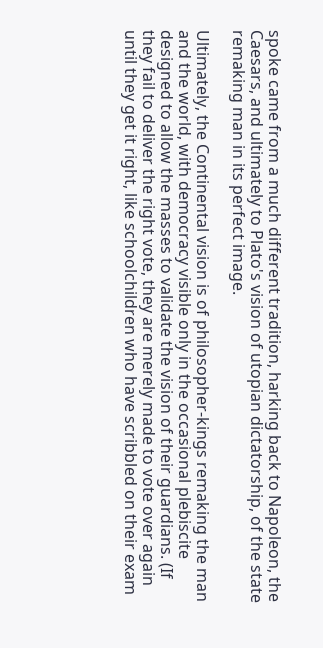spoke came from a much different tradition, harking back to Napoleon, the Caesars, and ultimately to Plato's vision of utopian dictatorship, of the state remaking man in its perfect image.

Ultimately, the Continental vision is of philosopher-kings remaking the man and the world, with democracy visible only in the occasional plebiscite designed to allow the masses to validate the vision of their guardians. (If they fail to deliver the right vote, they are merely made to vote over again until they get it right, like schoolchildren who have scribbled on their exam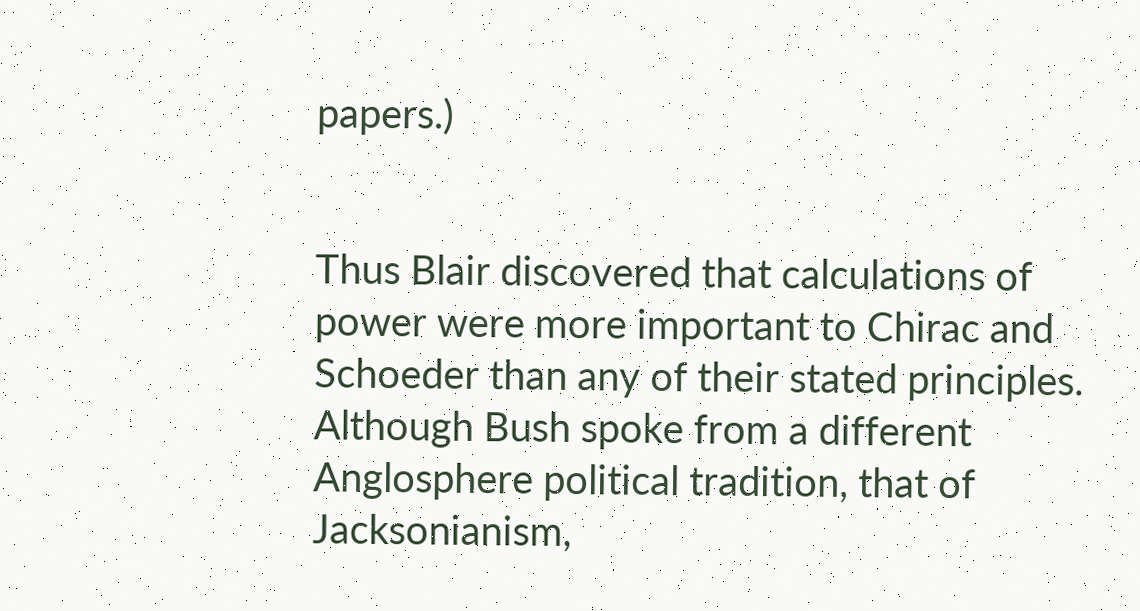papers.)


Thus Blair discovered that calculations of power were more important to Chirac and Schoeder than any of their stated principles. Although Bush spoke from a different Anglosphere political tradition, that of Jacksonianism,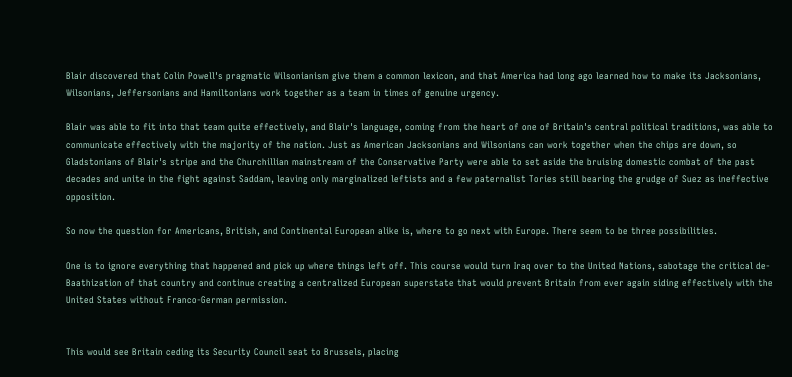Blair discovered that Colin Powell's pragmatic Wilsonianism give them a common lexicon, and that America had long ago learned how to make its Jacksonians, Wilsonians, Jeffersonians and Hamiltonians work together as a team in times of genuine urgency.

Blair was able to fit into that team quite effectively, and Blair's language, coming from the heart of one of Britain's central political traditions, was able to communicate effectively with the majority of the nation. Just as American Jacksonians and Wilsonians can work together when the chips are down, so Gladstonians of Blair's stripe and the Churchillian mainstream of the Conservative Party were able to set aside the bruising domestic combat of the past decades and unite in the fight against Saddam, leaving only marginalized leftists and a few paternalist Tories still bearing the grudge of Suez as ineffective opposition.

So now the question for Americans, British, and Continental European alike is, where to go next with Europe. There seem to be three possibilities.

One is to ignore everything that happened and pick up where things left off. This course would turn Iraq over to the United Nations, sabotage the critical de-Baathization of that country and continue creating a centralized European superstate that would prevent Britain from ever again siding effectively with the United States without Franco-German permission.


This would see Britain ceding its Security Council seat to Brussels, placing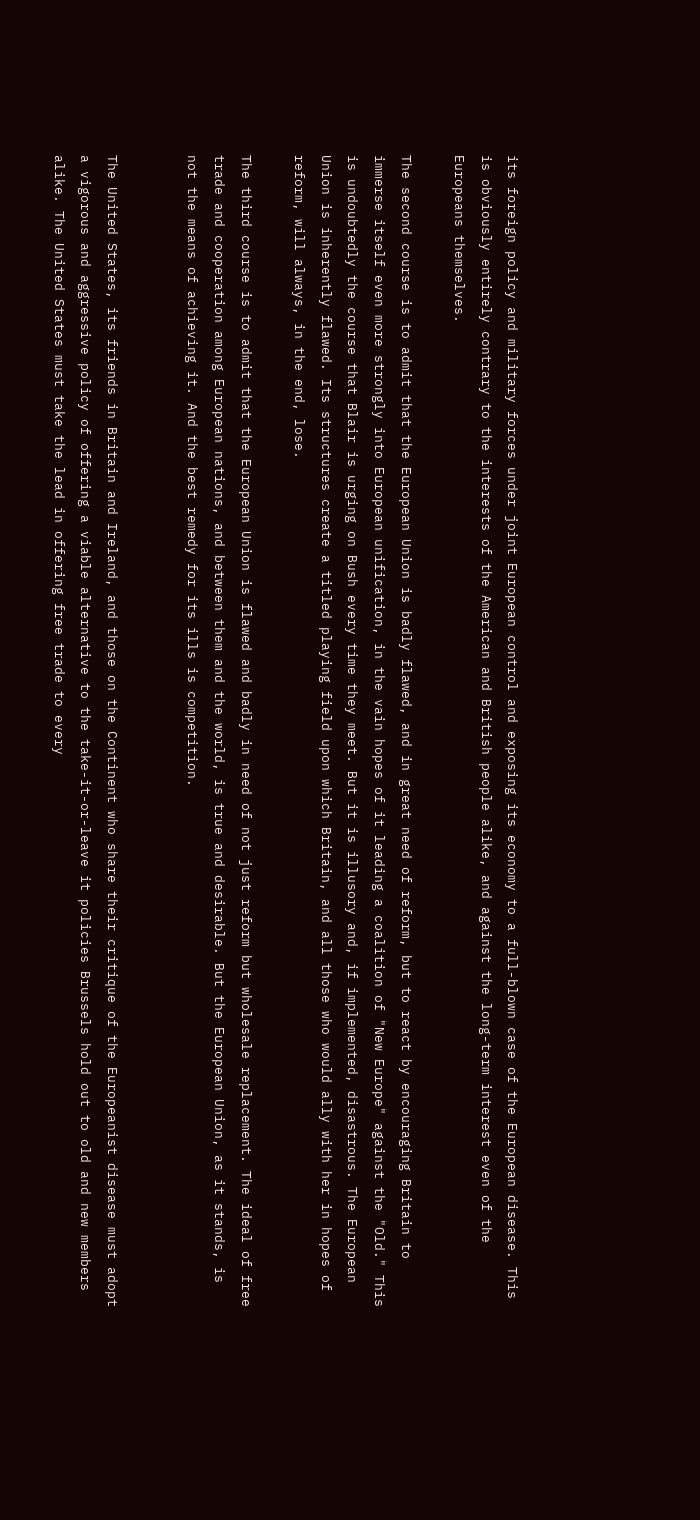its foreign policy and military forces under joint European control and exposing its economy to a full-blown case of the European disease. This is obviously entirely contrary to the interests of the American and British people alike, and against the long-term interest even of the Europeans themselves.

The second course is to admit that the European Union is badly flawed, and in great need of reform, but to react by encouraging Britain to immerse itself even more strongly into European unification, in the vain hopes of it leading a coalition of "New Europe" against the "Old." This is undoubtedly the course that Blair is urging on Bush every time they meet. But it is illusory and, if implemented, disastrous. The European Union is inherently flawed. Its structures create a titled playing field upon which Britain, and all those who would ally with her in hopes of reform, will always, in the end, lose.

The third course is to admit that the European Union is flawed and badly in need of not just reform but wholesale replacement. The ideal of free trade and cooperation among European nations, and between them and the world, is true and desirable. But the European Union, as it stands, is not the means of achieving it. And the best remedy for its ills is competition.


The United States, its friends in Britain and Ireland, and those on the Continent who share their critique of the Europeanist disease must adopt a vigorous and aggressive policy of offering a viable alternative to the take-it-or-leave it policies Brussels hold out to old and new members alike. The United States must take the lead in offering free trade to every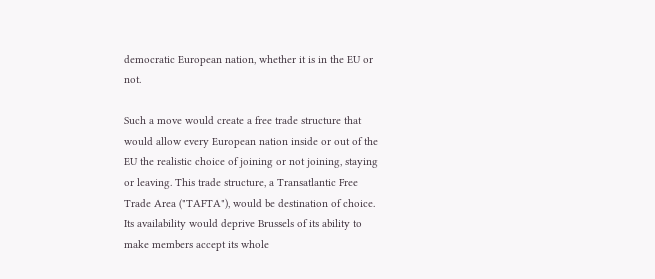democratic European nation, whether it is in the EU or not.

Such a move would create a free trade structure that would allow every European nation inside or out of the EU the realistic choice of joining or not joining, staying or leaving. This trade structure, a Transatlantic Free Trade Area ("TAFTA"), would be destination of choice. Its availability would deprive Brussels of its ability to make members accept its whole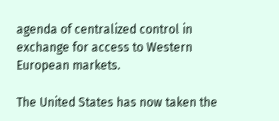agenda of centralized control in exchange for access to Western European markets.

The United States has now taken the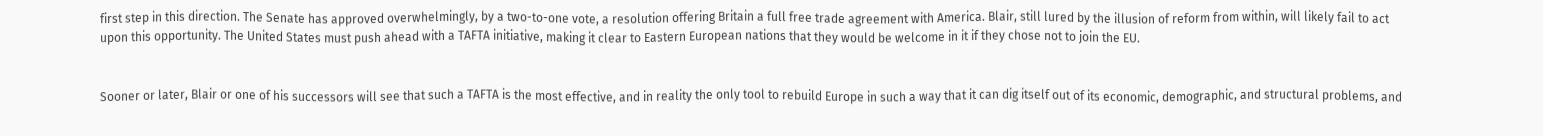first step in this direction. The Senate has approved overwhelmingly, by a two-to-one vote, a resolution offering Britain a full free trade agreement with America. Blair, still lured by the illusion of reform from within, will likely fail to act upon this opportunity. The United States must push ahead with a TAFTA initiative, making it clear to Eastern European nations that they would be welcome in it if they chose not to join the EU.


Sooner or later, Blair or one of his successors will see that such a TAFTA is the most effective, and in reality the only tool to rebuild Europe in such a way that it can dig itself out of its economic, demographic, and structural problems, and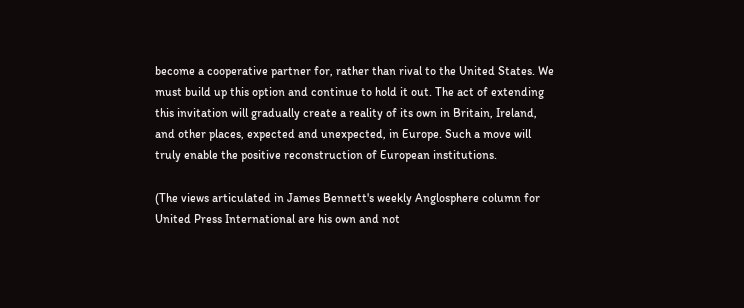become a cooperative partner for, rather than rival to the United States. We must build up this option and continue to hold it out. The act of extending this invitation will gradually create a reality of its own in Britain, Ireland, and other places, expected and unexpected, in Europe. Such a move will truly enable the positive reconstruction of European institutions.

(The views articulated in James Bennett's weekly Anglosphere column for United Press International are his own and not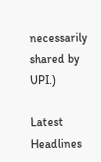necessarily shared by UPI.)

Latest Headlines